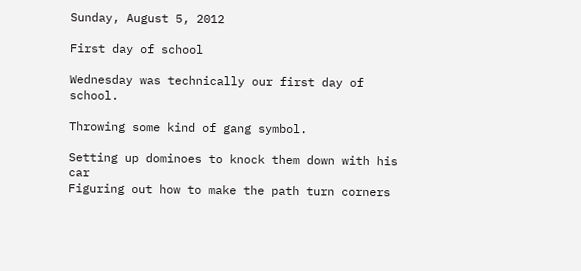Sunday, August 5, 2012

First day of school

Wednesday was technically our first day of school.

Throwing some kind of gang symbol.

Setting up dominoes to knock them down with his car
Figuring out how to make the path turn corners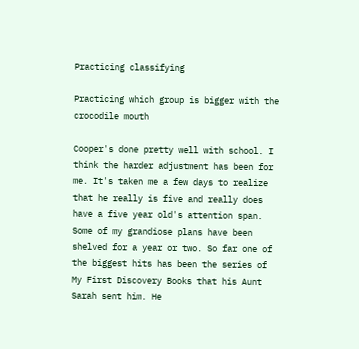Practicing classifying

Practicing which group is bigger with the crocodile mouth

Cooper's done pretty well with school. I think the harder adjustment has been for me. It's taken me a few days to realize that he really is five and really does have a five year old's attention span. Some of my grandiose plans have been shelved for a year or two. So far one of the biggest hits has been the series of My First Discovery Books that his Aunt Sarah sent him. He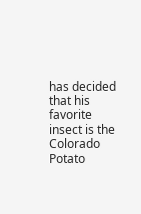has decided that his favorite insect is the Colorado Potato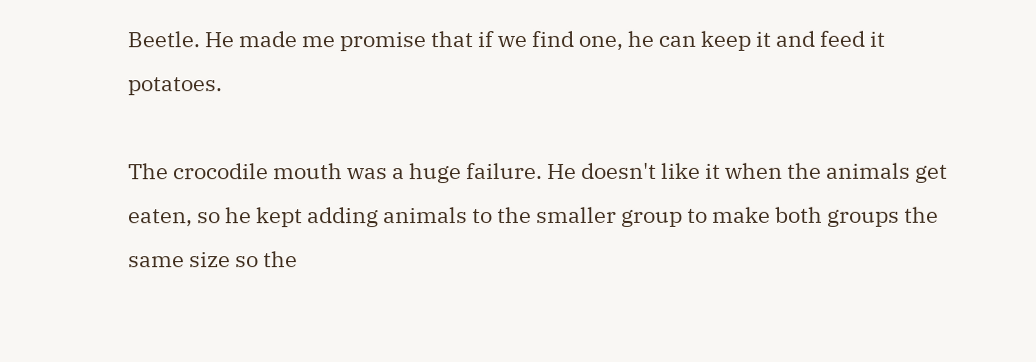Beetle. He made me promise that if we find one, he can keep it and feed it potatoes.

The crocodile mouth was a huge failure. He doesn't like it when the animals get eaten, so he kept adding animals to the smaller group to make both groups the same size so the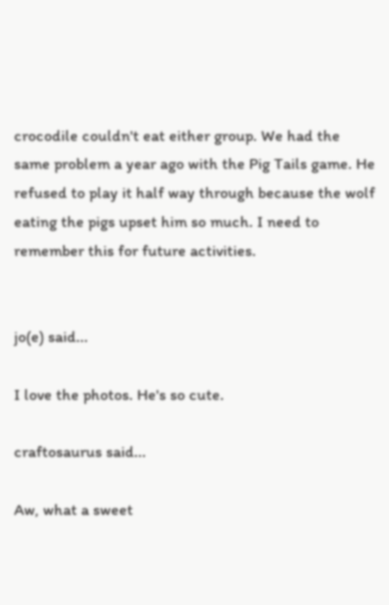crocodile couldn't eat either group. We had the same problem a year ago with the Pig Tails game. He refused to play it half way through because the wolf eating the pigs upset him so much. I need to remember this for future activities.


jo(e) said...

I love the photos. He's so cute.

craftosaurus said...

Aw, what a sweet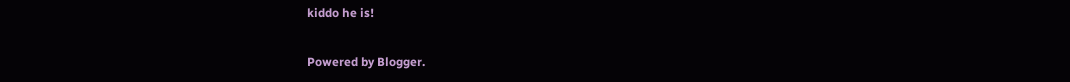kiddo he is!

Powered by Blogger.